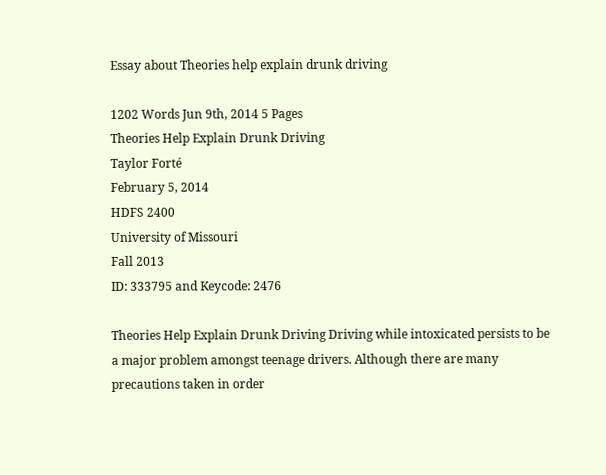Essay about Theories help explain drunk driving

1202 Words Jun 9th, 2014 5 Pages
Theories Help Explain Drunk Driving
Taylor Forté
February 5, 2014
HDFS 2400
University of Missouri
Fall 2013
ID: 333795 and Keycode: 2476

Theories Help Explain Drunk Driving Driving while intoxicated persists to be a major problem amongst teenage drivers. Although there are many precautions taken in order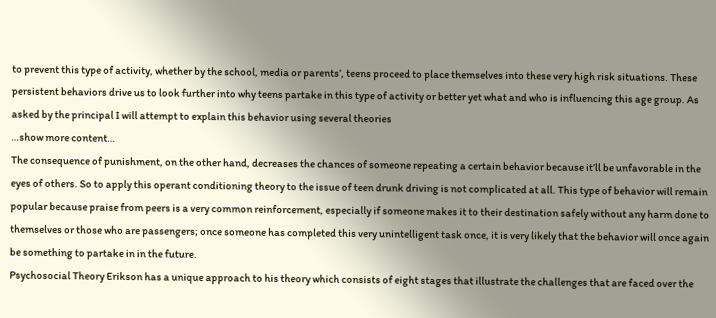to prevent this type of activity, whether by the school, media or parents’, teens proceed to place themselves into these very high risk situations. These persistent behaviors drive us to look further into why teens partake in this type of activity or better yet what and who is influencing this age group. As asked by the principal I will attempt to explain this behavior using several theories
…show more content…
The consequence of punishment, on the other hand, decreases the chances of someone repeating a certain behavior because it’ll be unfavorable in the eyes of others. So to apply this operant conditioning theory to the issue of teen drunk driving is not complicated at all. This type of behavior will remain popular because praise from peers is a very common reinforcement, especially if someone makes it to their destination safely without any harm done to themselves or those who are passengers; once someone has completed this very unintelligent task once, it is very likely that the behavior will once again be something to partake in in the future.
Psychosocial Theory Erikson has a unique approach to his theory which consists of eight stages that illustrate the challenges that are faced over the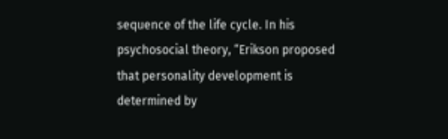sequence of the life cycle. In his psychosocial theory, “Erikson proposed that personality development is determined by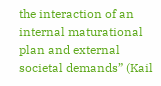the interaction of an internal maturational plan and external societal demands” (Kail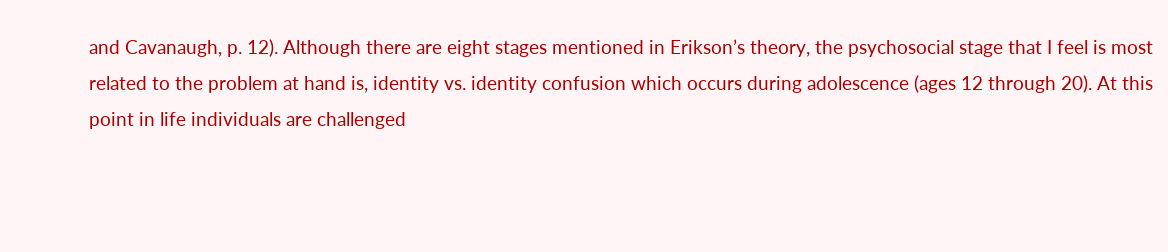and Cavanaugh, p. 12). Although there are eight stages mentioned in Erikson’s theory, the psychosocial stage that I feel is most related to the problem at hand is, identity vs. identity confusion which occurs during adolescence (ages 12 through 20). At this point in life individuals are challenged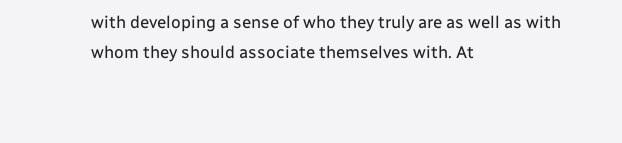with developing a sense of who they truly are as well as with whom they should associate themselves with. At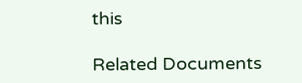this

Related Documents